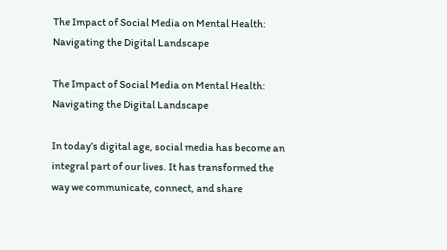The Impact of Social Media on Mental Health: Navigating the Digital Landscape

The Impact of Social Media on Mental Health: Navigating the Digital Landscape

In today’s digital age, social media has become an integral part of our lives. It has transformed the way we communicate, connect, and share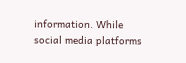information. While social media platforms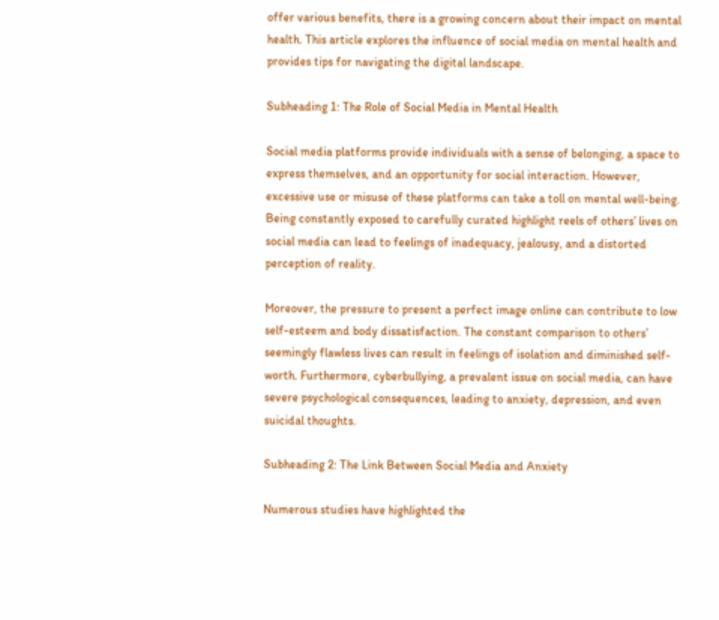offer various benefits, there is a growing concern about their impact on mental health. This article explores the influence of social media on mental health and provides tips for navigating the digital landscape.

Subheading 1: The Role of Social Media in Mental Health

Social media platforms provide individuals with a sense of belonging, a space to express themselves, and an opportunity for social interaction. However, excessive use or misuse of these platforms can take a toll on mental well-being. Being constantly exposed to carefully curated highlight reels of others’ lives on social media can lead to feelings of inadequacy, jealousy, and a distorted perception of reality.

Moreover, the pressure to present a perfect image online can contribute to low self-esteem and body dissatisfaction. The constant comparison to others’ seemingly flawless lives can result in feelings of isolation and diminished self-worth. Furthermore, cyberbullying, a prevalent issue on social media, can have severe psychological consequences, leading to anxiety, depression, and even suicidal thoughts.

Subheading 2: The Link Between Social Media and Anxiety

Numerous studies have highlighted the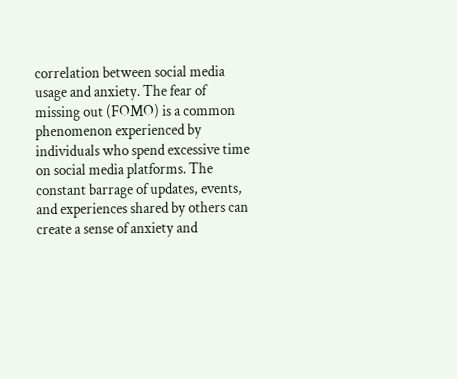correlation between social media usage and anxiety. The fear of missing out (FOMO) is a common phenomenon experienced by individuals who spend excessive time on social media platforms. The constant barrage of updates, events, and experiences shared by others can create a sense of anxiety and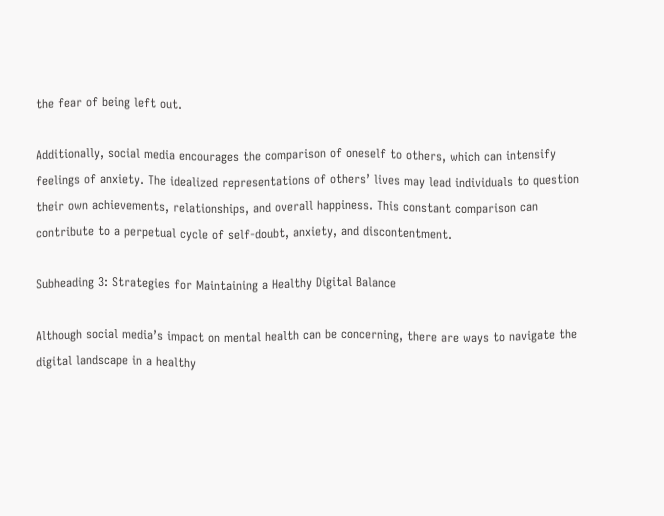the fear of being left out.

Additionally, social media encourages the comparison of oneself to others, which can intensify feelings of anxiety. The idealized representations of others’ lives may lead individuals to question their own achievements, relationships, and overall happiness. This constant comparison can contribute to a perpetual cycle of self-doubt, anxiety, and discontentment.

Subheading 3: Strategies for Maintaining a Healthy Digital Balance

Although social media’s impact on mental health can be concerning, there are ways to navigate the digital landscape in a healthy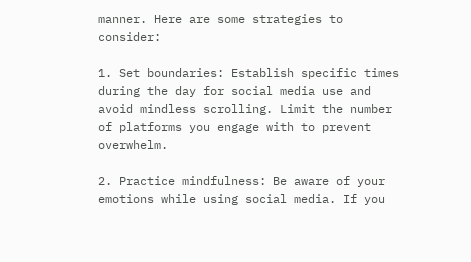manner. Here are some strategies to consider:

1. Set boundaries: Establish specific times during the day for social media use and avoid mindless scrolling. Limit the number of platforms you engage with to prevent overwhelm.

2. Practice mindfulness: Be aware of your emotions while using social media. If you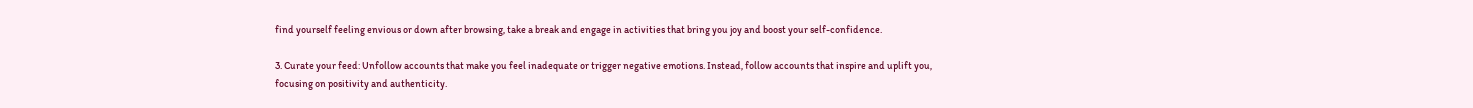find yourself feeling envious or down after browsing, take a break and engage in activities that bring you joy and boost your self-confidence.

3. Curate your feed: Unfollow accounts that make you feel inadequate or trigger negative emotions. Instead, follow accounts that inspire and uplift you, focusing on positivity and authenticity.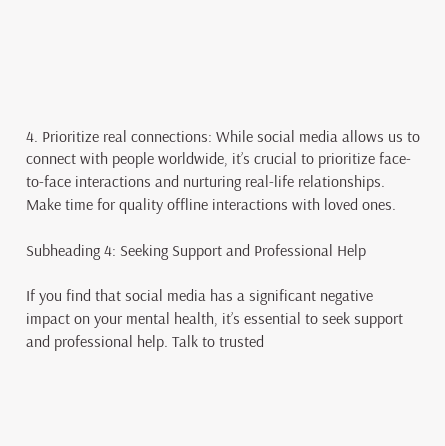4. Prioritize real connections: While social media allows us to connect with people worldwide, it’s crucial to prioritize face-to-face interactions and nurturing real-life relationships. Make time for quality offline interactions with loved ones.

Subheading 4: Seeking Support and Professional Help

If you find that social media has a significant negative impact on your mental health, it’s essential to seek support and professional help. Talk to trusted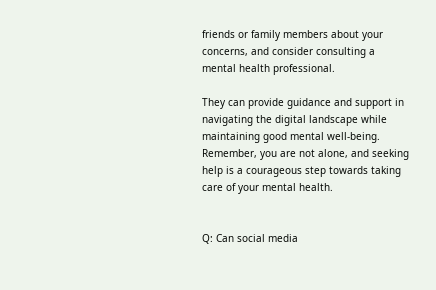friends or family members about your concerns, and consider consulting a mental health professional.

They can provide guidance and support in navigating the digital landscape while maintaining good mental well-being. Remember, you are not alone, and seeking help is a courageous step towards taking care of your mental health.


Q: Can social media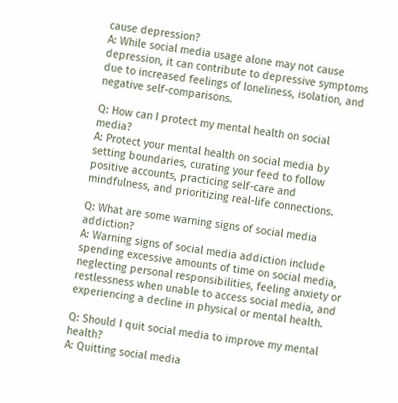cause depression?
A: While social media usage alone may not cause depression, it can contribute to depressive symptoms due to increased feelings of loneliness, isolation, and negative self-comparisons.

Q: How can I protect my mental health on social media?
A: Protect your mental health on social media by setting boundaries, curating your feed to follow positive accounts, practicing self-care and mindfulness, and prioritizing real-life connections.

Q: What are some warning signs of social media addiction?
A: Warning signs of social media addiction include spending excessive amounts of time on social media, neglecting personal responsibilities, feeling anxiety or restlessness when unable to access social media, and experiencing a decline in physical or mental health.

Q: Should I quit social media to improve my mental health?
A: Quitting social media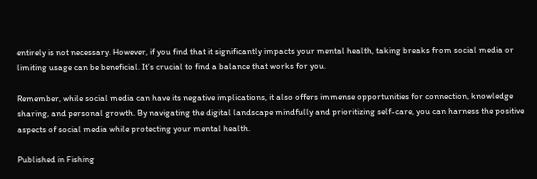entirely is not necessary. However, if you find that it significantly impacts your mental health, taking breaks from social media or limiting usage can be beneficial. It’s crucial to find a balance that works for you.

Remember, while social media can have its negative implications, it also offers immense opportunities for connection, knowledge sharing, and personal growth. By navigating the digital landscape mindfully and prioritizing self-care, you can harness the positive aspects of social media while protecting your mental health.

Published in Fishing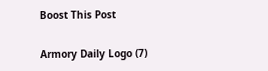Boost This Post


Armory Daily Logo (7)